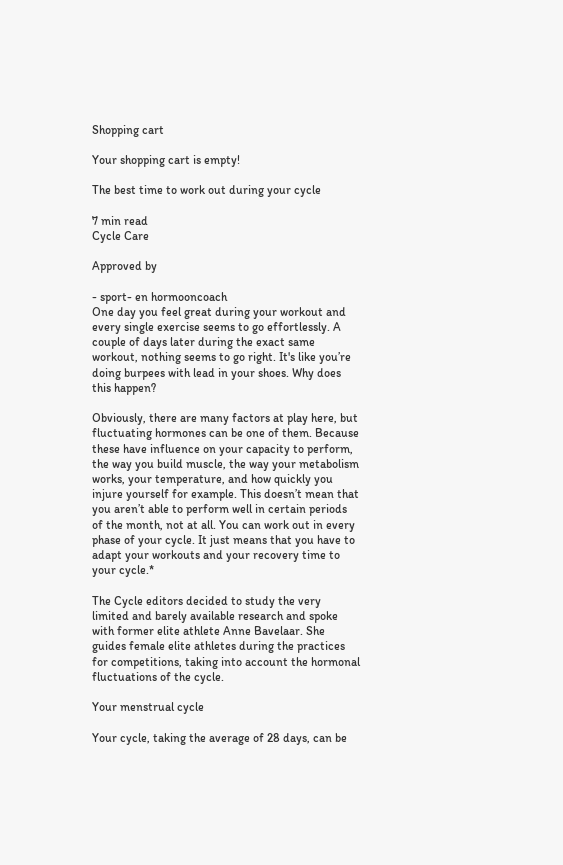Shopping cart

Your shopping cart is empty!

The best time to work out during your cycle

7 min read
Cycle Care

Approved by

- sport- en hormooncoach
One day you feel great during your workout and every single exercise seems to go effortlessly. A couple of days later during the exact same workout, nothing seems to go right. It's like you’re doing burpees with lead in your shoes. Why does this happen?

Obviously, there are many factors at play here, but fluctuating hormones can be one of them. Because these have influence on your capacity to perform, the way you build muscle, the way your metabolism works, your temperature, and how quickly you injure yourself for example. This doesn’t mean that you aren’t able to perform well in certain periods of the month, not at all. You can work out in every phase of your cycle. It just means that you have to adapt your workouts and your recovery time to your cycle.*

The Cycle editors decided to study the very limited and barely available research and spoke with former elite athlete Anne Bavelaar. She guides female elite athletes during the practices for competitions, taking into account the hormonal fluctuations of the cycle.

Your menstrual cycle

Your cycle, taking the average of 28 days, can be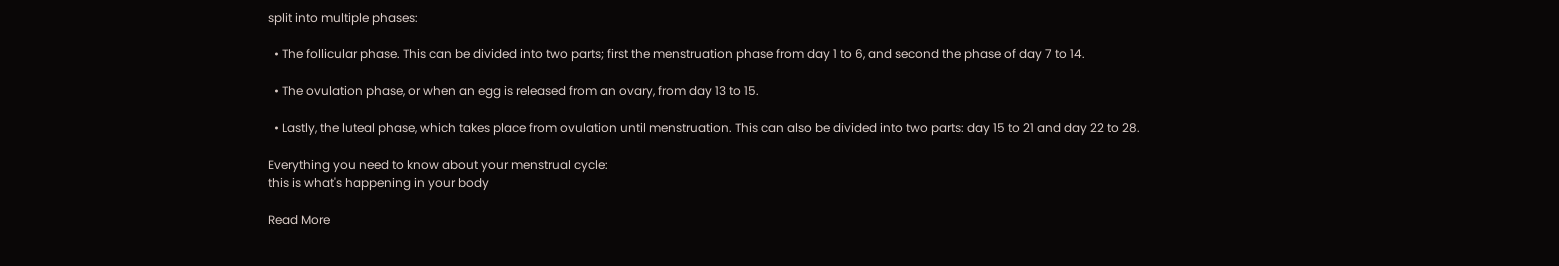split into multiple phases:

  • The follicular phase. This can be divided into two parts; first the menstruation phase from day 1 to 6, and second the phase of day 7 to 14.

  • The ovulation phase, or when an egg is released from an ovary, from day 13 to 15.

  • Lastly, the luteal phase, which takes place from ovulation until menstruation. This can also be divided into two parts: day 15 to 21 and day 22 to 28.

Everything you need to know about your menstrual cycle:
this is what's happening in your body

Read More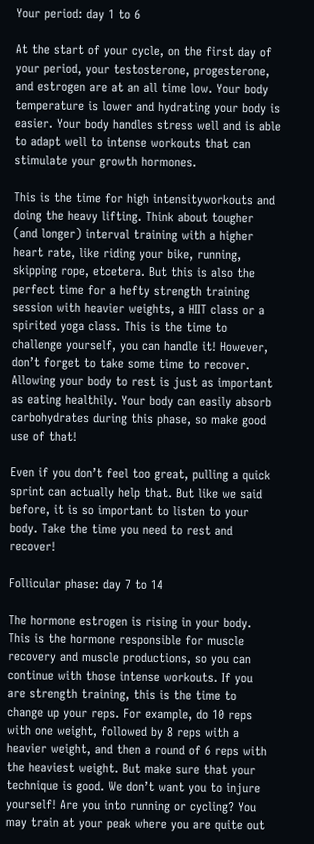Your period: day 1 to 6

At the start of your cycle, on the first day of your period, your testosterone, progesterone, and estrogen are at an all time low. Your body temperature is lower and hydrating your body is easier. Your body handles stress well and is able to adapt well to intense workouts that can stimulate your growth hormones.

This is the time for high intensityworkouts and doing the heavy lifting. Think about tougher (and longer) interval training with a higher heart rate, like riding your bike, running, skipping rope, etcetera. But this is also the perfect time for a hefty strength training session with heavier weights, a HIIT class or a spirited yoga class. This is the time to challenge yourself, you can handle it! However, don’t forget to take some time to recover. Allowing your body to rest is just as important as eating healthily. Your body can easily absorb carbohydrates during this phase, so make good use of that!

Even if you don’t feel too great, pulling a quick sprint can actually help that. But like we said before, it is so important to listen to your body. Take the time you need to rest and recover!

Follicular phase: day 7 to 14

The hormone estrogen is rising in your body. This is the hormone responsible for muscle recovery and muscle productions, so you can continue with those intense workouts. If you are strength training, this is the time to change up your reps. For example, do 10 reps with one weight, followed by 8 reps with a heavier weight, and then a round of 6 reps with the heaviest weight. But make sure that your technique is good. We don’t want you to injure yourself! Are you into running or cycling? You may train at your peak where you are quite out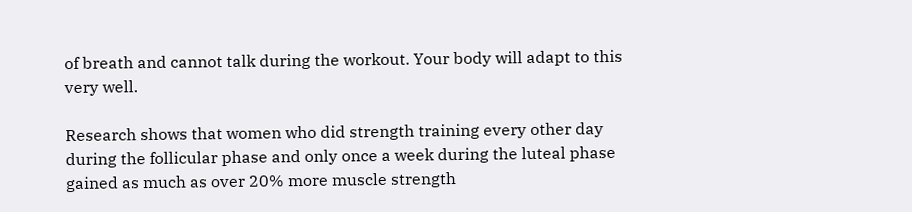of breath and cannot talk during the workout. Your body will adapt to this very well.

Research shows that women who did strength training every other day during the follicular phase and only once a week during the luteal phase gained as much as over 20% more muscle strength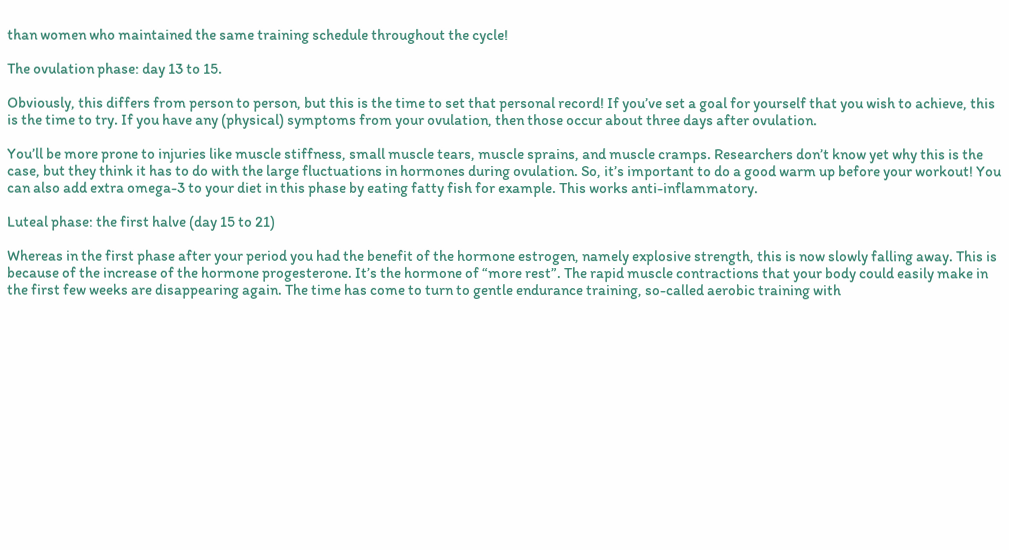than women who maintained the same training schedule throughout the cycle!

The ovulation phase: day 13 to 15.

Obviously, this differs from person to person, but this is the time to set that personal record! If you’ve set a goal for yourself that you wish to achieve, this is the time to try. If you have any (physical) symptoms from your ovulation, then those occur about three days after ovulation.

You’ll be more prone to injuries like muscle stiffness, small muscle tears, muscle sprains, and muscle cramps. Researchers don’t know yet why this is the case, but they think it has to do with the large fluctuations in hormones during ovulation. So, it’s important to do a good warm up before your workout! You can also add extra omega-3 to your diet in this phase by eating fatty fish for example. This works anti-inflammatory.

Luteal phase: the first halve (day 15 to 21)

Whereas in the first phase after your period you had the benefit of the hormone estrogen, namely explosive strength, this is now slowly falling away. This is because of the increase of the hormone progesterone. It’s the hormone of “more rest”. The rapid muscle contractions that your body could easily make in the first few weeks are disappearing again. The time has come to turn to gentle endurance training, so-called aerobic training with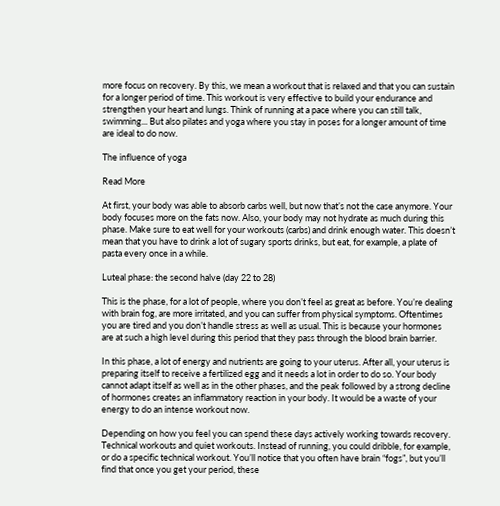more focus on recovery. By this, we mean a workout that is relaxed and that you can sustain for a longer period of time. This workout is very effective to build your endurance and strengthen your heart and lungs. Think of running at a pace where you can still talk, swimming... But also pilates and yoga where you stay in poses for a longer amount of time are ideal to do now.

The influence of yoga

Read More

At first, your body was able to absorb carbs well, but now that’s not the case anymore. Your body focuses more on the fats now. Also, your body may not hydrate as much during this phase. Make sure to eat well for your workouts (carbs) and drink enough water. This doesn’t mean that you have to drink a lot of sugary sports drinks, but eat, for example, a plate of pasta every once in a while.

Luteal phase: the second halve (day 22 to 28)

This is the phase, for a lot of people, where you don’t feel as great as before. You’re dealing with brain fog, are more irritated, and you can suffer from physical symptoms. Oftentimes you are tired and you don’t handle stress as well as usual. This is because your hormones are at such a high level during this period that they pass through the blood brain barrier.

In this phase, a lot of energy and nutrients are going to your uterus. After all, your uterus is preparing itself to receive a fertilized egg and it needs a lot in order to do so. Your body cannot adapt itself as well as in the other phases, and the peak followed by a strong decline of hormones creates an inflammatory reaction in your body. It would be a waste of your energy to do an intense workout now.

Depending on how you feel you can spend these days actively working towards recovery. Technical workouts and quiet workouts. Instead of running, you could dribble, for example, or do a specific technical workout. You’ll notice that you often have brain “fogs”, but you’ll find that once you get your period, these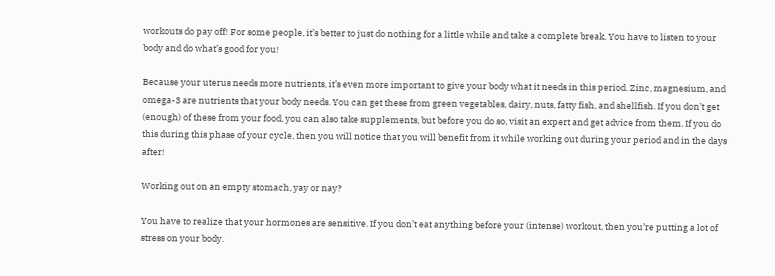workouts do pay off! For some people, it’s better to just do nothing for a little while and take a complete break. You have to listen to your body and do what’s good for you!

Because your uterus needs more nutrients, it’s even more important to give your body what it needs in this period. Zinc, magnesium, and omega-3 are nutrients that your body needs. You can get these from green vegetables, dairy, nuts, fatty fish, and shellfish. If you don’t get (enough) of these from your food, you can also take supplements, but before you do so, visit an expert and get advice from them. If you do this during this phase of your cycle, then you will notice that you will benefit from it while working out during your period and in the days after!

Working out on an empty stomach, yay or nay?

You have to realize that your hormones are sensitive. If you don’t eat anything before your (intense) workout, then you’re putting a lot of stress on your body.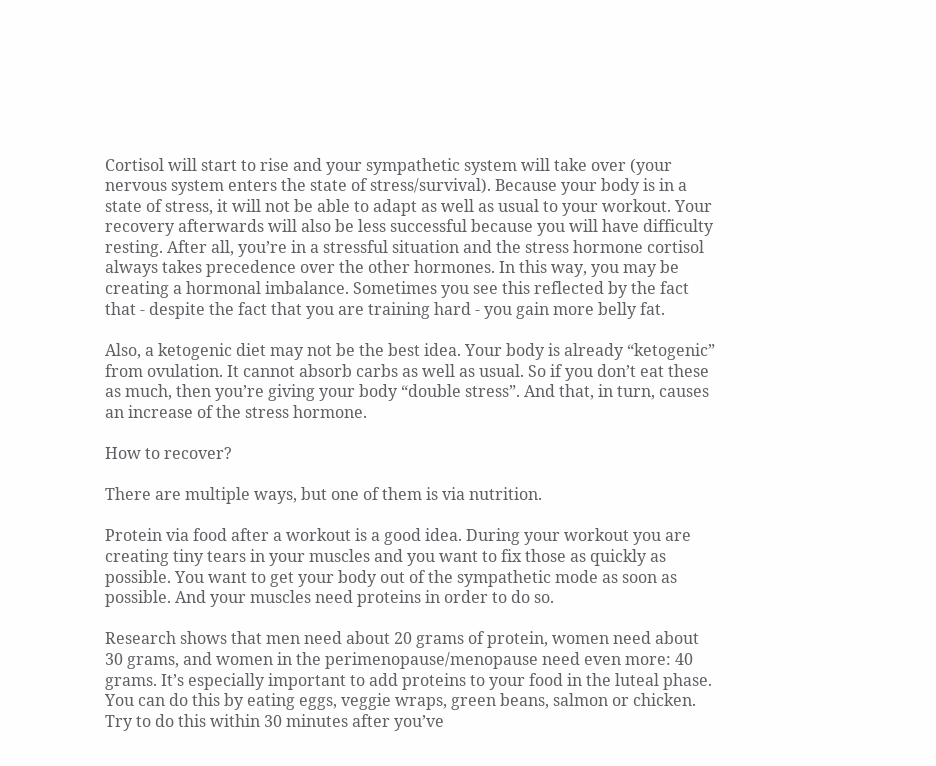Cortisol will start to rise and your sympathetic system will take over (your nervous system enters the state of stress/survival). Because your body is in a state of stress, it will not be able to adapt as well as usual to your workout. Your recovery afterwards will also be less successful because you will have difficulty resting. After all, you’re in a stressful situation and the stress hormone cortisol always takes precedence over the other hormones. In this way, you may be creating a hormonal imbalance. Sometimes you see this reflected by the fact that - despite the fact that you are training hard - you gain more belly fat.

Also, a ketogenic diet may not be the best idea. Your body is already “ketogenic” from ovulation. It cannot absorb carbs as well as usual. So if you don’t eat these as much, then you’re giving your body “double stress”. And that, in turn, causes an increase of the stress hormone.

How to recover?

There are multiple ways, but one of them is via nutrition.

Protein via food after a workout is a good idea. During your workout you are creating tiny tears in your muscles and you want to fix those as quickly as possible. You want to get your body out of the sympathetic mode as soon as possible. And your muscles need proteins in order to do so.

Research shows that men need about 20 grams of protein, women need about 30 grams, and women in the perimenopause/menopause need even more: 40 grams. It’s especially important to add proteins to your food in the luteal phase. You can do this by eating eggs, veggie wraps, green beans, salmon or chicken. Try to do this within 30 minutes after you’ve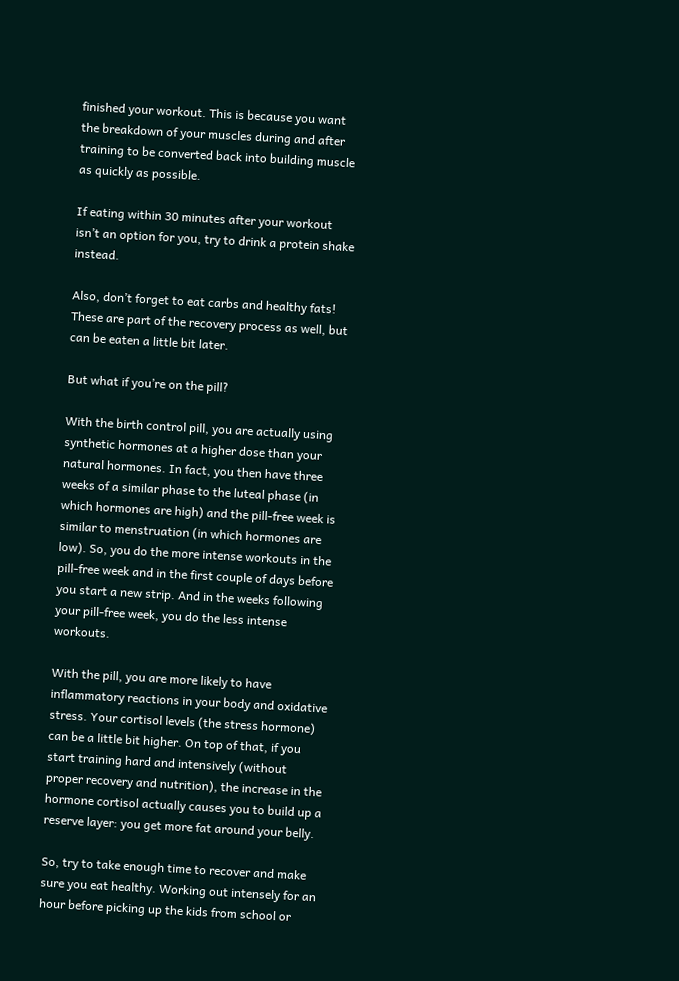finished your workout. This is because you want the breakdown of your muscles during and after training to be converted back into building muscle as quickly as possible.

If eating within 30 minutes after your workout isn’t an option for you, try to drink a protein shake instead.

Also, don’t forget to eat carbs and healthy fats! These are part of the recovery process as well, but can be eaten a little bit later.

But what if you’re on the pill?

With the birth control pill, you are actually using synthetic hormones at a higher dose than your natural hormones. In fact, you then have three weeks of a similar phase to the luteal phase (in which hormones are high) and the pill-free week is similar to menstruation (in which hormones are low). So, you do the more intense workouts in the pill-free week and in the first couple of days before you start a new strip. And in the weeks following your pill-free week, you do the less intense workouts.

With the pill, you are more likely to have inflammatory reactions in your body and oxidative stress. Your cortisol levels (the stress hormone) can be a little bit higher. On top of that, if you start training hard and intensively (without proper recovery and nutrition), the increase in the hormone cortisol actually causes you to build up a reserve layer: you get more fat around your belly.

So, try to take enough time to recover and make sure you eat healthy. Working out intensely for an hour before picking up the kids from school or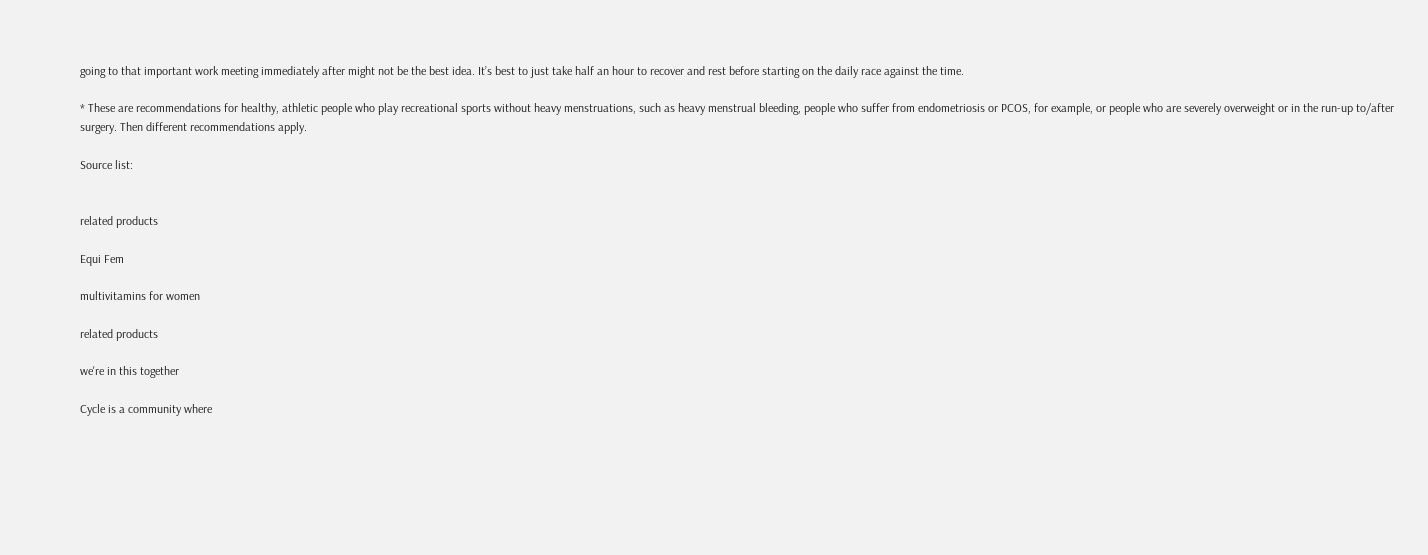going to that important work meeting immediately after might not be the best idea. It’s best to just take half an hour to recover and rest before starting on the daily race against the time.

* These are recommendations for healthy, athletic people who play recreational sports without heavy menstruations, such as heavy menstrual bleeding, people who suffer from endometriosis or PCOS, for example, or people who are severely overweight or in the run-up to/after surgery. Then different recommendations apply.

Source list:


related products

Equi Fem

multivitamins for women

related products

we're in this together

Cycle is a community where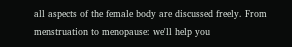all aspects of the female body are discussed freely. From menstruation to menopause: we'll help you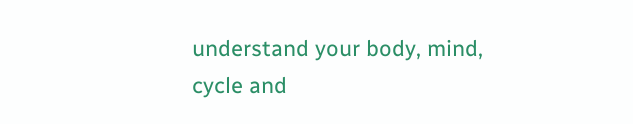understand your body, mind, cycle and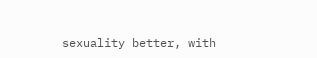sexuality better, with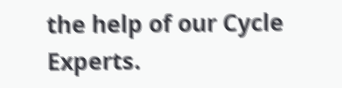the help of our Cycle Experts.